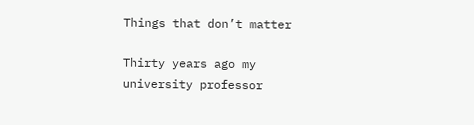Things that don’t matter

Thirty years ago my university professor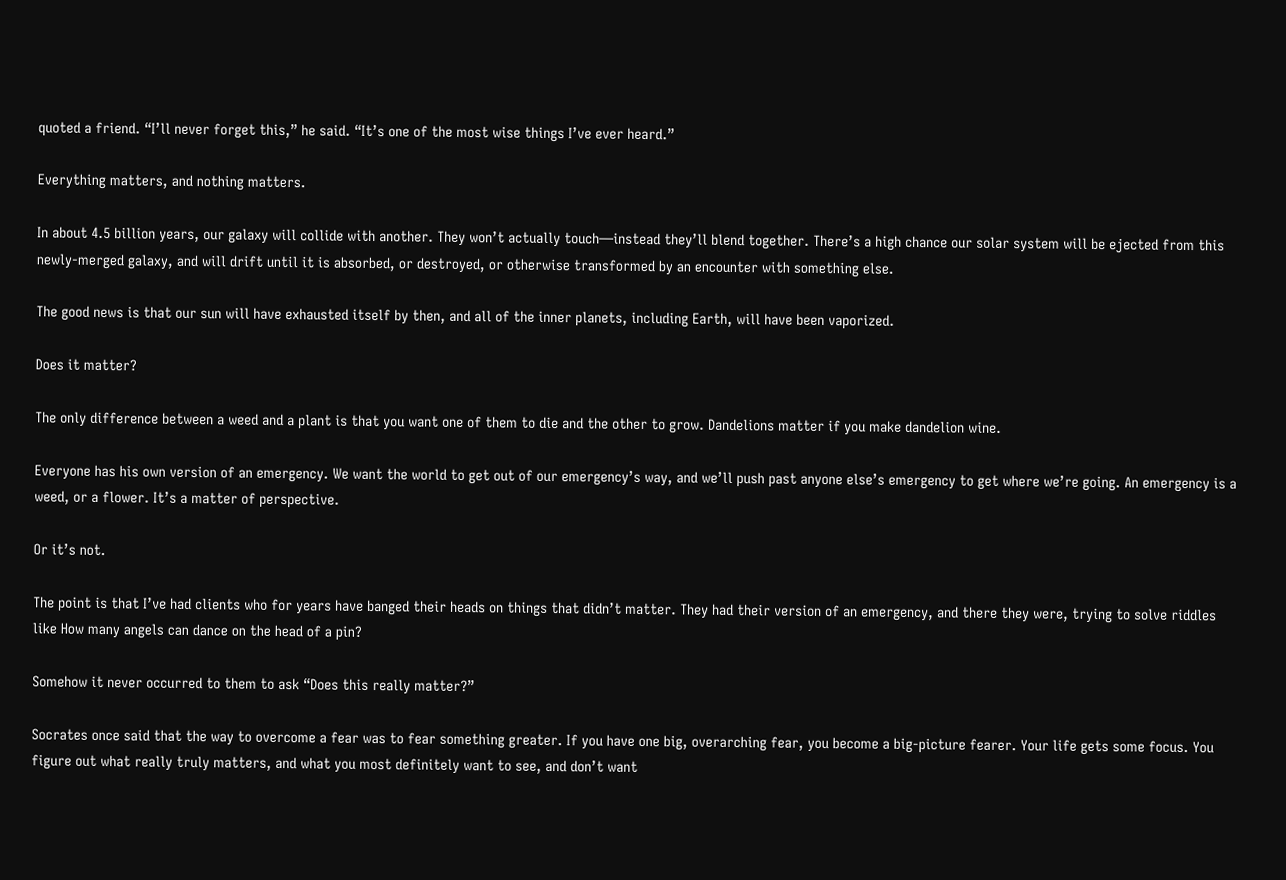quoted a friend. “I’ll never forget this,” he said. “It’s one of the most wise things I’ve ever heard.”

Everything matters, and nothing matters.

In about 4.5 billion years, our galaxy will collide with another. They won’t actually touch—instead they’ll blend together. There’s a high chance our solar system will be ejected from this newly-merged galaxy, and will drift until it is absorbed, or destroyed, or otherwise transformed by an encounter with something else.

The good news is that our sun will have exhausted itself by then, and all of the inner planets, including Earth, will have been vaporized.

Does it matter?

The only difference between a weed and a plant is that you want one of them to die and the other to grow. Dandelions matter if you make dandelion wine.

Everyone has his own version of an emergency. We want the world to get out of our emergency’s way, and we’ll push past anyone else’s emergency to get where we’re going. An emergency is a weed, or a flower. It’s a matter of perspective.

Or it’s not.

The point is that I’ve had clients who for years have banged their heads on things that didn’t matter. They had their version of an emergency, and there they were, trying to solve riddles like How many angels can dance on the head of a pin?

Somehow it never occurred to them to ask “Does this really matter?”

Socrates once said that the way to overcome a fear was to fear something greater. If you have one big, overarching fear, you become a big-picture fearer. Your life gets some focus. You figure out what really truly matters, and what you most definitely want to see, and don’t want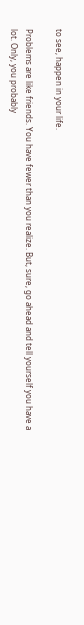to see, happen in your life.

Problems are like friends. You have fewer than you realize. But, sure, go ahead and tell yourself you have a lot. Only, you probably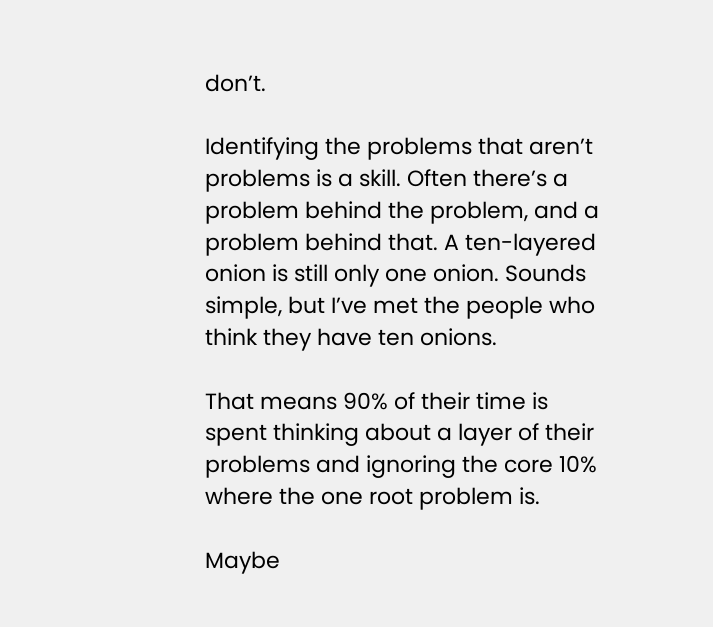don’t.

Identifying the problems that aren’t problems is a skill. Often there’s a problem behind the problem, and a problem behind that. A ten-layered onion is still only one onion. Sounds simple, but I’ve met the people who think they have ten onions.

That means 90% of their time is spent thinking about a layer of their problems and ignoring the core 10% where the one root problem is.

Maybe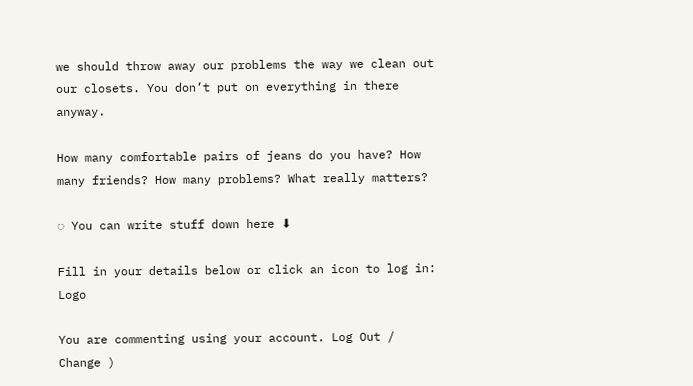we should throw away our problems the way we clean out our closets. You don’t put on everything in there anyway.

How many comfortable pairs of jeans do you have? How many friends? How many problems? What really matters?

◌ You can write stuff down here ⬇

Fill in your details below or click an icon to log in: Logo

You are commenting using your account. Log Out /  Change )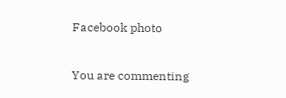Facebook photo

You are commenting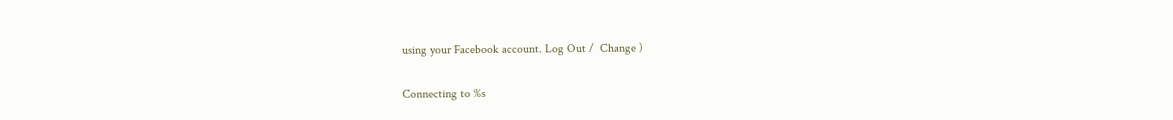using your Facebook account. Log Out /  Change )

Connecting to %s